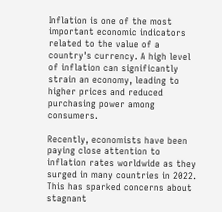Inflation is one of the most important economic indicators related to the value of a country's currency. A high level of inflation can significantly strain an economy, leading to higher prices and reduced purchasing power among consumers.

Recently, economists have been paying close attention to inflation rates worldwide as they surged in many countries in 2022. This has sparked concerns about stagnant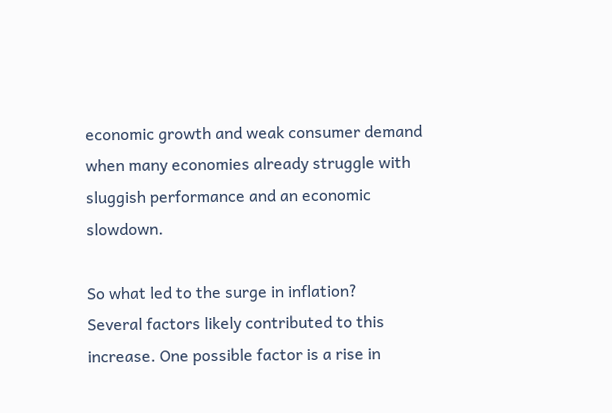economic growth and weak consumer demand when many economies already struggle with sluggish performance and an economic slowdown.

So what led to the surge in inflation?
Several factors likely contributed to this increase. One possible factor is a rise in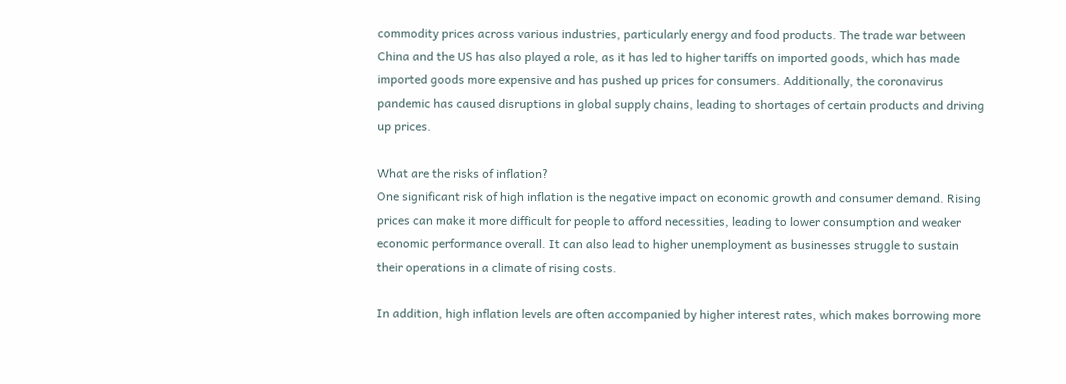commodity prices across various industries, particularly energy and food products. The trade war between China and the US has also played a role, as it has led to higher tariffs on imported goods, which has made imported goods more expensive and has pushed up prices for consumers. Additionally, the coronavirus pandemic has caused disruptions in global supply chains, leading to shortages of certain products and driving up prices.

What are the risks of inflation?
One significant risk of high inflation is the negative impact on economic growth and consumer demand. Rising prices can make it more difficult for people to afford necessities, leading to lower consumption and weaker economic performance overall. It can also lead to higher unemployment as businesses struggle to sustain their operations in a climate of rising costs.

In addition, high inflation levels are often accompanied by higher interest rates, which makes borrowing more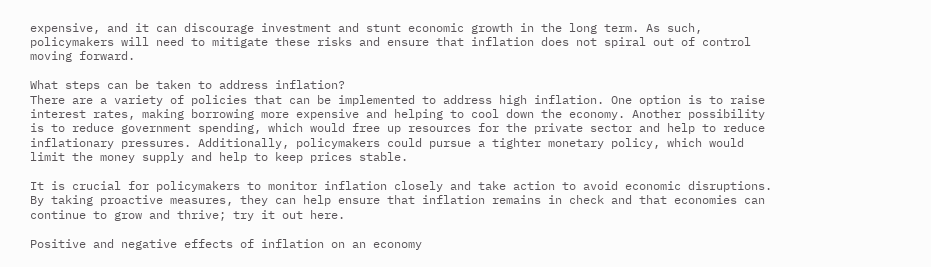expensive, and it can discourage investment and stunt economic growth in the long term. As such, policymakers will need to mitigate these risks and ensure that inflation does not spiral out of control moving forward.

What steps can be taken to address inflation?
There are a variety of policies that can be implemented to address high inflation. One option is to raise interest rates, making borrowing more expensive and helping to cool down the economy. Another possibility is to reduce government spending, which would free up resources for the private sector and help to reduce inflationary pressures. Additionally, policymakers could pursue a tighter monetary policy, which would limit the money supply and help to keep prices stable.

It is crucial for policymakers to monitor inflation closely and take action to avoid economic disruptions. By taking proactive measures, they can help ensure that inflation remains in check and that economies can continue to grow and thrive; try it out here.

Positive and negative effects of inflation on an economy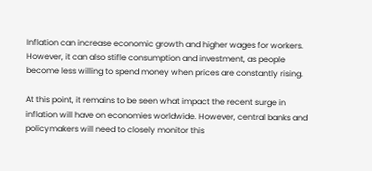Inflation can increase economic growth and higher wages for workers. However, it can also stifle consumption and investment, as people become less willing to spend money when prices are constantly rising.

At this point, it remains to be seen what impact the recent surge in inflation will have on economies worldwide. However, central banks and policymakers will need to closely monitor this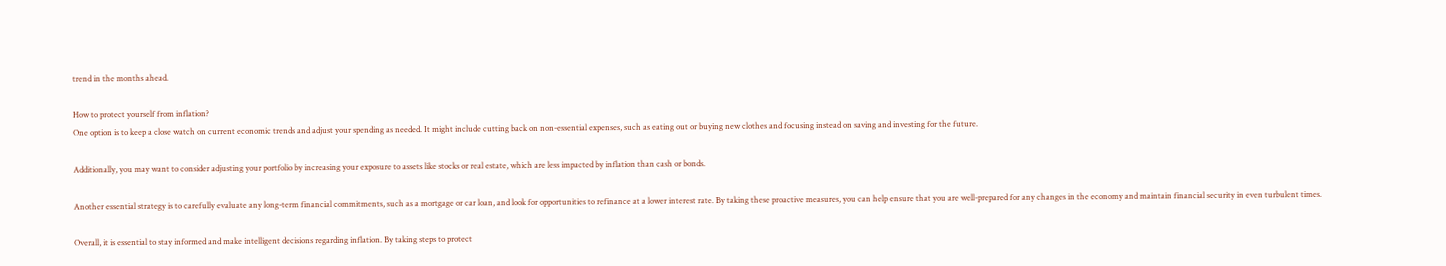trend in the months ahead.

How to protect yourself from inflation?
One option is to keep a close watch on current economic trends and adjust your spending as needed. It might include cutting back on non-essential expenses, such as eating out or buying new clothes and focusing instead on saving and investing for the future.

Additionally, you may want to consider adjusting your portfolio by increasing your exposure to assets like stocks or real estate, which are less impacted by inflation than cash or bonds.

Another essential strategy is to carefully evaluate any long-term financial commitments, such as a mortgage or car loan, and look for opportunities to refinance at a lower interest rate. By taking these proactive measures, you can help ensure that you are well-prepared for any changes in the economy and maintain financial security in even turbulent times.

Overall, it is essential to stay informed and make intelligent decisions regarding inflation. By taking steps to protect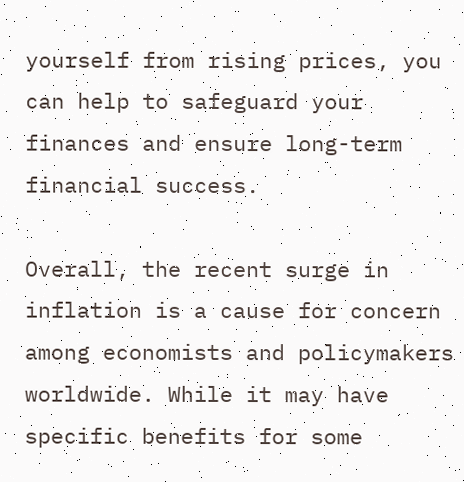yourself from rising prices, you can help to safeguard your finances and ensure long-term financial success.

Overall, the recent surge in inflation is a cause for concern among economists and policymakers worldwide. While it may have specific benefits for some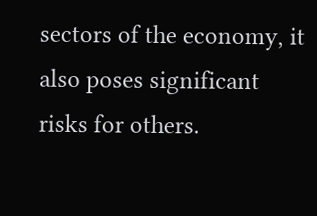sectors of the economy, it also poses significant risks for others.